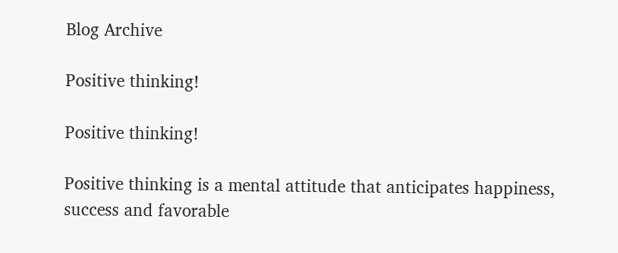Blog Archive

Positive thinking!

Positive thinking!

Positive thinking is a mental attitude that anticipates happiness, success and favorable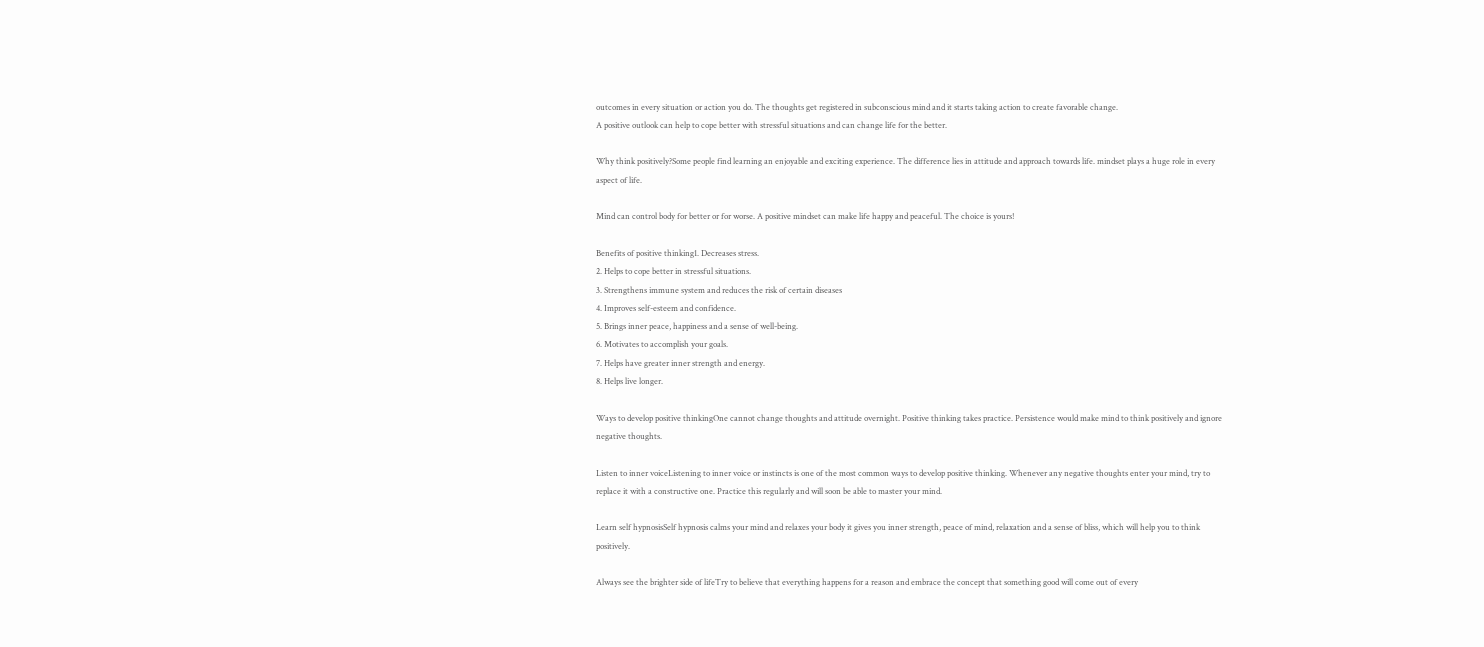outcomes in every situation or action you do. The thoughts get registered in subconscious mind and it starts taking action to create favorable change.
A positive outlook can help to cope better with stressful situations and can change life for the better.

Why think positively?Some people find learning an enjoyable and exciting experience. The difference lies in attitude and approach towards life. mindset plays a huge role in every aspect of life.

Mind can control body for better or for worse. A positive mindset can make life happy and peaceful. The choice is yours!

Benefits of positive thinking1. Decreases stress.
2. Helps to cope better in stressful situations.
3. Strengthens immune system and reduces the risk of certain diseases
4. Improves self-esteem and confidence.
5. Brings inner peace, happiness and a sense of well-being.
6. Motivates to accomplish your goals.
7. Helps have greater inner strength and energy.
8. Helps live longer.

Ways to develop positive thinkingOne cannot change thoughts and attitude overnight. Positive thinking takes practice. Persistence would make mind to think positively and ignore negative thoughts.

Listen to inner voiceListening to inner voice or instincts is one of the most common ways to develop positive thinking. Whenever any negative thoughts enter your mind, try to replace it with a constructive one. Practice this regularly and will soon be able to master your mind.

Learn self hypnosisSelf hypnosis calms your mind and relaxes your body it gives you inner strength, peace of mind, relaxation and a sense of bliss, which will help you to think positively.

Always see the brighter side of lifeTry to believe that everything happens for a reason and embrace the concept that something good will come out of every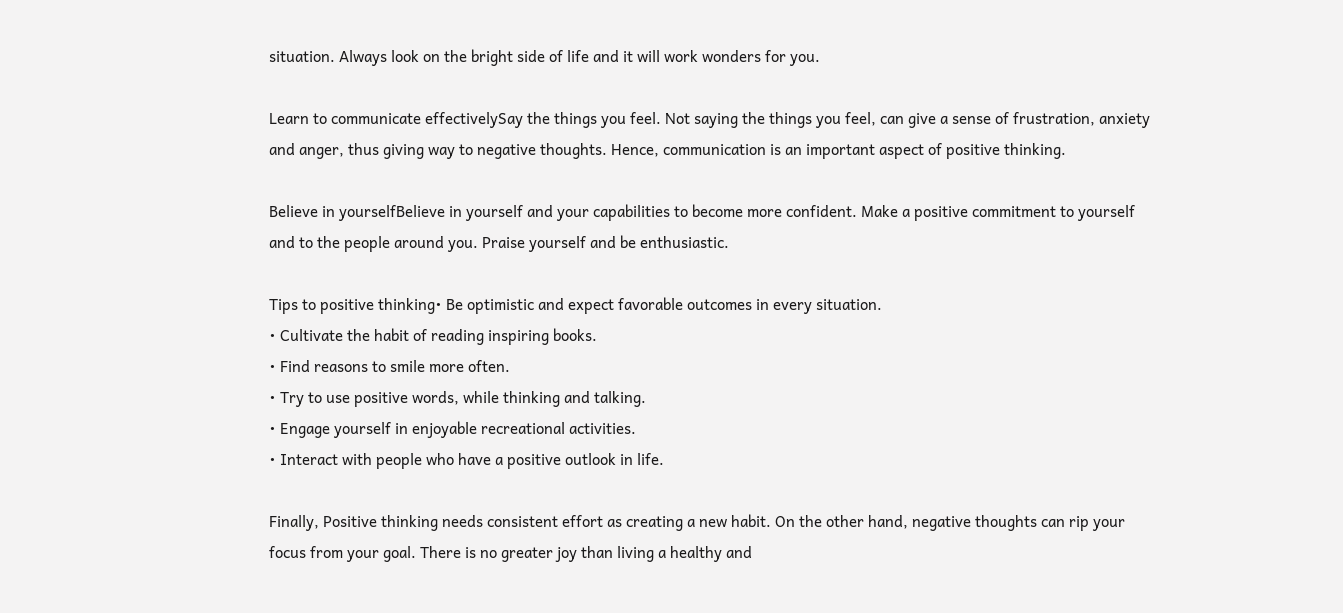situation. Always look on the bright side of life and it will work wonders for you.

Learn to communicate effectivelySay the things you feel. Not saying the things you feel, can give a sense of frustration, anxiety and anger, thus giving way to negative thoughts. Hence, communication is an important aspect of positive thinking.

Believe in yourselfBelieve in yourself and your capabilities to become more confident. Make a positive commitment to yourself and to the people around you. Praise yourself and be enthusiastic.

Tips to positive thinking• Be optimistic and expect favorable outcomes in every situation.
• Cultivate the habit of reading inspiring books.
• Find reasons to smile more often.
• Try to use positive words, while thinking and talking.
• Engage yourself in enjoyable recreational activities.
• Interact with people who have a positive outlook in life.

Finally, Positive thinking needs consistent effort as creating a new habit. On the other hand, negative thoughts can rip your focus from your goal. There is no greater joy than living a healthy and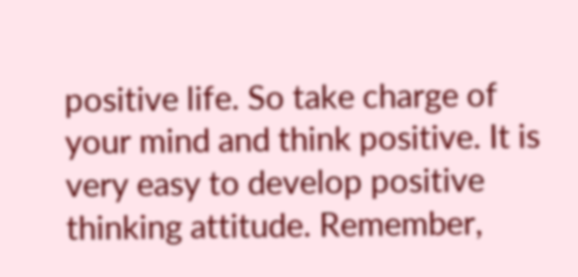positive life. So take charge of your mind and think positive. It is very easy to develop positive thinking attitude. Remember,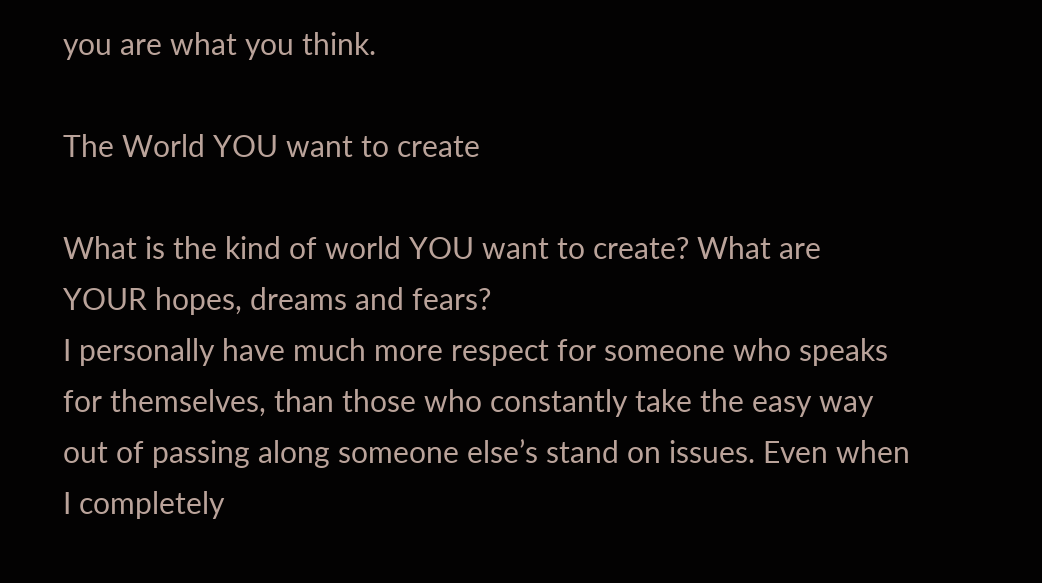you are what you think.

The World YOU want to create

What is the kind of world YOU want to create? What are YOUR hopes, dreams and fears?
I personally have much more respect for someone who speaks for themselves, than those who constantly take the easy way out of passing along someone else’s stand on issues. Even when I completely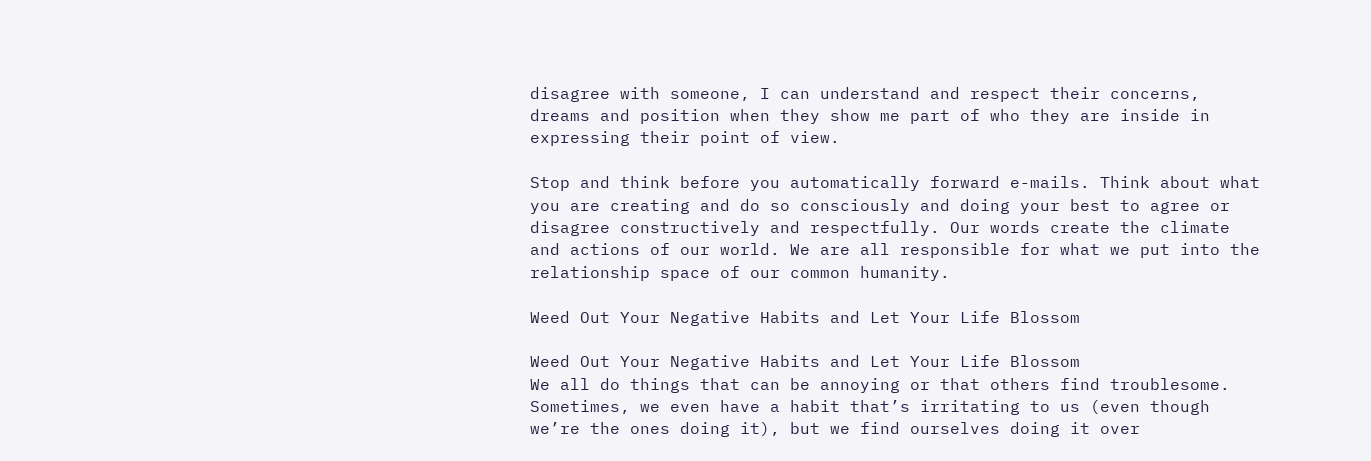disagree with someone, I can understand and respect their concerns, dreams and position when they show me part of who they are inside in expressing their point of view.

Stop and think before you automatically forward e-mails. Think about what you are creating and do so consciously and doing your best to agree or disagree constructively and respectfully. Our words create the climate and actions of our world. We are all responsible for what we put into the relationship space of our common humanity.

Weed Out Your Negative Habits and Let Your Life Blossom

Weed Out Your Negative Habits and Let Your Life Blossom
We all do things that can be annoying or that others find troublesome. Sometimes, we even have a habit that’s irritating to us (even though we’re the ones doing it), but we find ourselves doing it over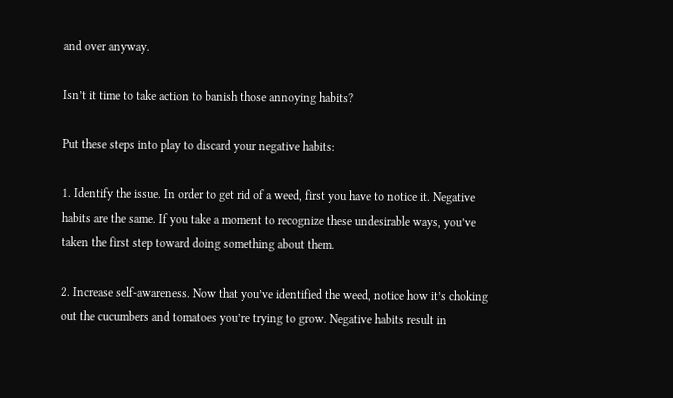and over anyway.

Isn’t it time to take action to banish those annoying habits?

Put these steps into play to discard your negative habits:

1. Identify the issue. In order to get rid of a weed, first you have to notice it. Negative habits are the same. If you take a moment to recognize these undesirable ways, you’ve taken the first step toward doing something about them.

2. Increase self-awareness. Now that you’ve identified the weed, notice how it’s choking out the cucumbers and tomatoes you’re trying to grow. Negative habits result in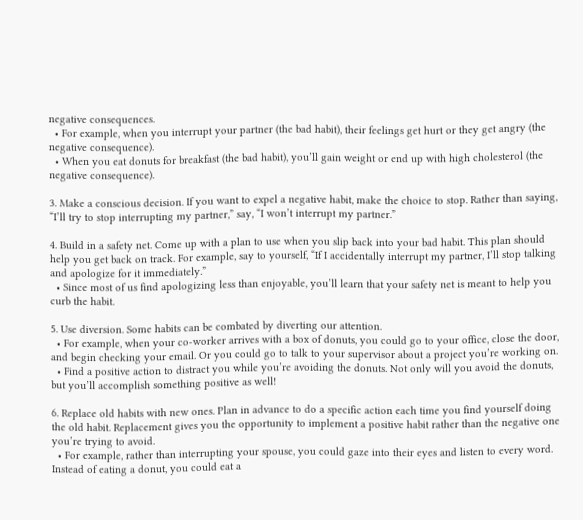negative consequences.
  • For example, when you interrupt your partner (the bad habit), their feelings get hurt or they get angry (the negative consequence).
  • When you eat donuts for breakfast (the bad habit), you’ll gain weight or end up with high cholesterol (the negative consequence).

3. Make a conscious decision. If you want to expel a negative habit, make the choice to stop. Rather than saying, “I’ll try to stop interrupting my partner,” say, “I won’t interrupt my partner.”

4. Build in a safety net. Come up with a plan to use when you slip back into your bad habit. This plan should help you get back on track. For example, say to yourself, “If I accidentally interrupt my partner, I’ll stop talking and apologize for it immediately.”
  • Since most of us find apologizing less than enjoyable, you’ll learn that your safety net is meant to help you curb the habit.

5. Use diversion. Some habits can be combated by diverting our attention.
  • For example, when your co-worker arrives with a box of donuts, you could go to your office, close the door, and begin checking your email. Or you could go to talk to your supervisor about a project you’re working on.
  • Find a positive action to distract you while you’re avoiding the donuts. Not only will you avoid the donuts, but you’ll accomplish something positive as well!

6. Replace old habits with new ones. Plan in advance to do a specific action each time you find yourself doing the old habit. Replacement gives you the opportunity to implement a positive habit rather than the negative one you’re trying to avoid.
  • For example, rather than interrupting your spouse, you could gaze into their eyes and listen to every word. Instead of eating a donut, you could eat a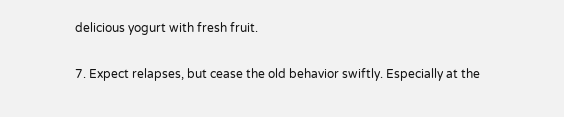delicious yogurt with fresh fruit.

7. Expect relapses, but cease the old behavior swiftly. Especially at the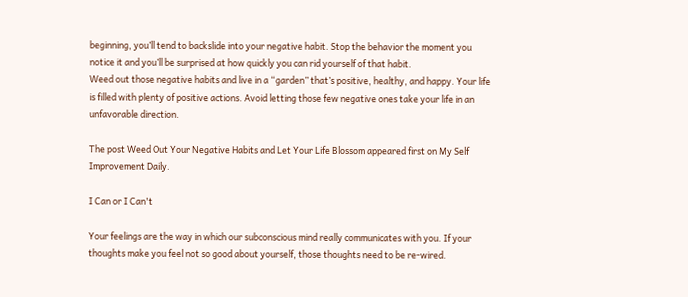beginning, you’ll tend to backslide into your negative habit. Stop the behavior the moment you notice it and you’ll be surprised at how quickly you can rid yourself of that habit.
Weed out those negative habits and live in a “garden” that’s positive, healthy, and happy. Your life is filled with plenty of positive actions. Avoid letting those few negative ones take your life in an unfavorable direction.

The post Weed Out Your Negative Habits and Let Your Life Blossom appeared first on My Self Improvement Daily.

I Can or I Can't

Your feelings are the way in which our subconscious mind really communicates with you. If your thoughts make you feel not so good about yourself, those thoughts need to be re-wired.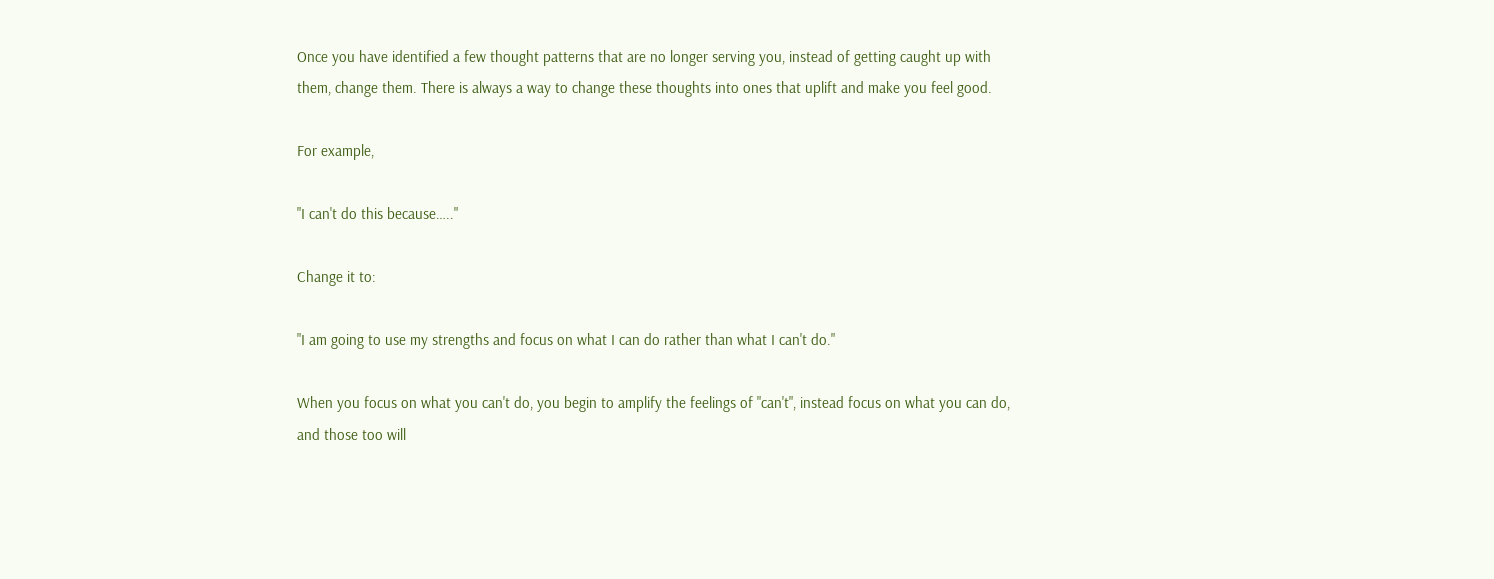Once you have identified a few thought patterns that are no longer serving you, instead of getting caught up with them, change them. There is always a way to change these thoughts into ones that uplift and make you feel good.

For example,

"I can't do this because….."

Change it to:

"I am going to use my strengths and focus on what I can do rather than what I can't do."

When you focus on what you can't do, you begin to amplify the feelings of "can't", instead focus on what you can do, and those too will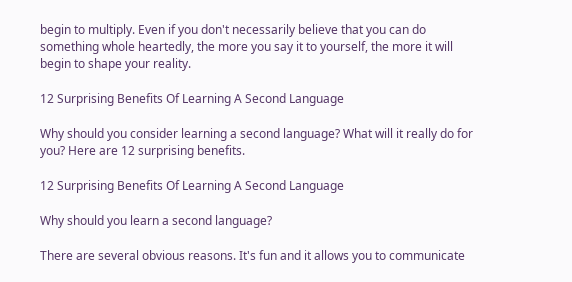begin to multiply. Even if you don't necessarily believe that you can do something whole heartedly, the more you say it to yourself, the more it will begin to shape your reality.

12 Surprising Benefits Of Learning A Second Language

Why should you consider learning a second language? What will it really do for you? Here are 12 surprising benefits.

12 Surprising Benefits Of Learning A Second Language

Why should you learn a second language?

There are several obvious reasons. It's fun and it allows you to communicate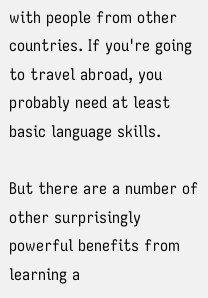with people from other countries. If you're going to travel abroad, you probably need at least basic language skills.

But there are a number of other surprisingly powerful benefits from learning a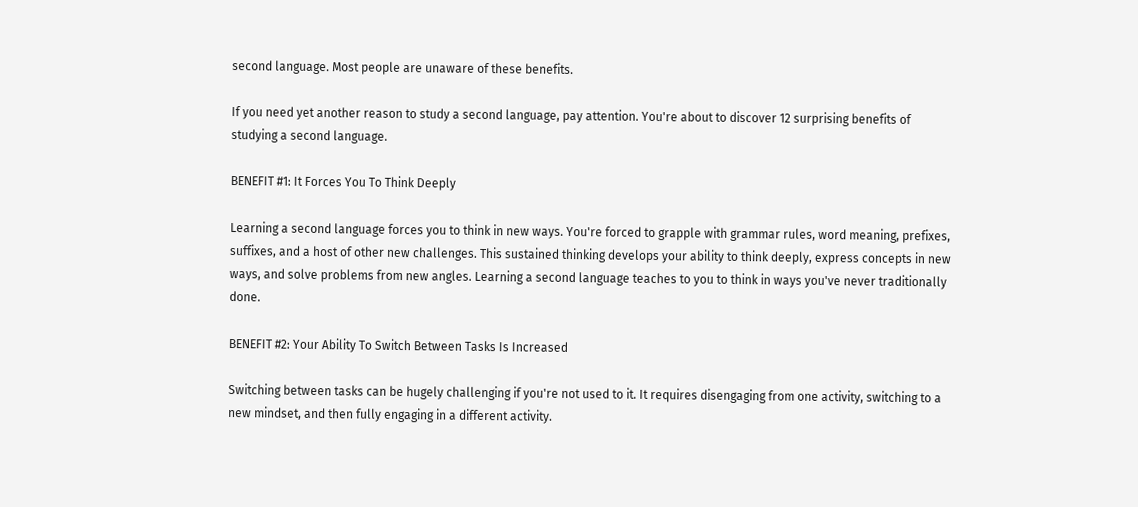second language. Most people are unaware of these benefits.

If you need yet another reason to study a second language, pay attention. You're about to discover 12 surprising benefits of studying a second language.

BENEFIT #1: It Forces You To Think Deeply

Learning a second language forces you to think in new ways. You're forced to grapple with grammar rules, word meaning, prefixes, suffixes, and a host of other new challenges. This sustained thinking develops your ability to think deeply, express concepts in new ways, and solve problems from new angles. Learning a second language teaches to you to think in ways you've never traditionally done.

BENEFIT #2: Your Ability To Switch Between Tasks Is Increased

Switching between tasks can be hugely challenging if you're not used to it. It requires disengaging from one activity, switching to a new mindset, and then fully engaging in a different activity.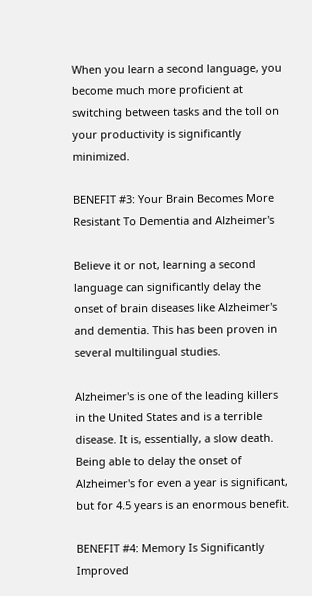When you learn a second language, you become much more proficient at switching between tasks and the toll on your productivity is significantly minimized.

BENEFIT #3: Your Brain Becomes More Resistant To Dementia and Alzheimer's

Believe it or not, learning a second language can significantly delay the onset of brain diseases like Alzheimer's and dementia. This has been proven in several multilingual studies.

Alzheimer's is one of the leading killers in the United States and is a terrible disease. It is, essentially, a slow death. Being able to delay the onset of Alzheimer's for even a year is significant, but for 4.5 years is an enormous benefit.

BENEFIT #4: Memory Is Significantly Improved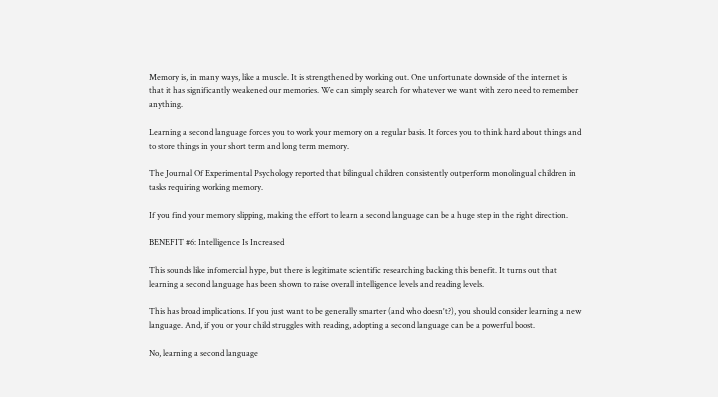Memory is, in many ways, like a muscle. It is strengthened by working out. One unfortunate downside of the internet is that it has significantly weakened our memories. We can simply search for whatever we want with zero need to remember anything.

Learning a second language forces you to work your memory on a regular basis. It forces you to think hard about things and to store things in your short term and long term memory.

The Journal Of Experimental Psychology reported that bilingual children consistently outperform monolingual children in tasks requiring working memory.

If you find your memory slipping, making the effort to learn a second language can be a huge step in the right direction.

BENEFIT #6: Intelligence Is Increased

This sounds like infomercial hype, but there is legitimate scientific researching backing this benefit. It turns out that learning a second language has been shown to raise overall intelligence levels and reading levels.

This has broad implications. If you just want to be generally smarter (and who doesn't?), you should consider learning a new language. And, if you or your child struggles with reading, adopting a second language can be a powerful boost.

No, learning a second language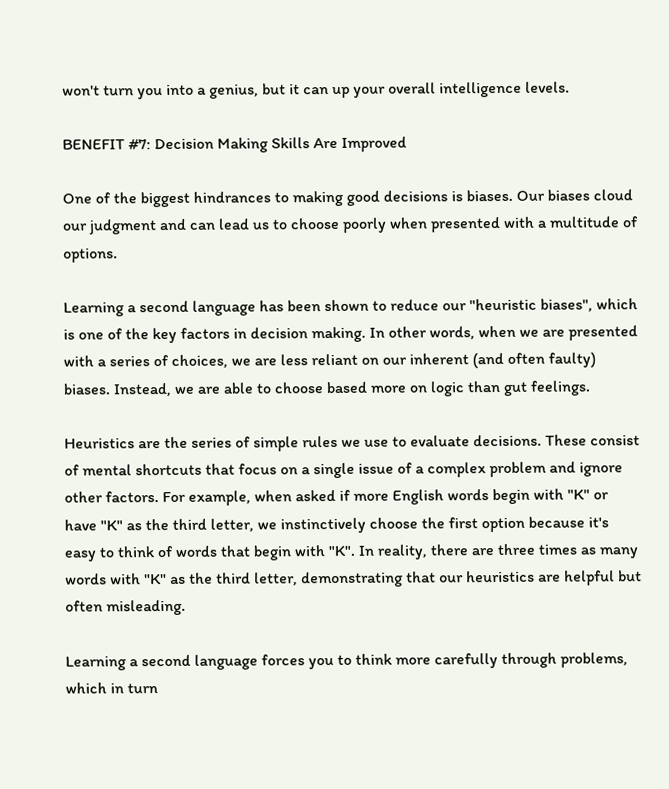won't turn you into a genius, but it can up your overall intelligence levels.

BENEFIT #7: Decision Making Skills Are Improved

One of the biggest hindrances to making good decisions is biases. Our biases cloud our judgment and can lead us to choose poorly when presented with a multitude of options.

Learning a second language has been shown to reduce our "heuristic biases", which is one of the key factors in decision making. In other words, when we are presented with a series of choices, we are less reliant on our inherent (and often faulty) biases. Instead, we are able to choose based more on logic than gut feelings.

Heuristics are the series of simple rules we use to evaluate decisions. These consist of mental shortcuts that focus on a single issue of a complex problem and ignore other factors. For example, when asked if more English words begin with "K" or have "K" as the third letter, we instinctively choose the first option because it's easy to think of words that begin with "K". In reality, there are three times as many words with "K" as the third letter, demonstrating that our heuristics are helpful but often misleading.

Learning a second language forces you to think more carefully through problems, which in turn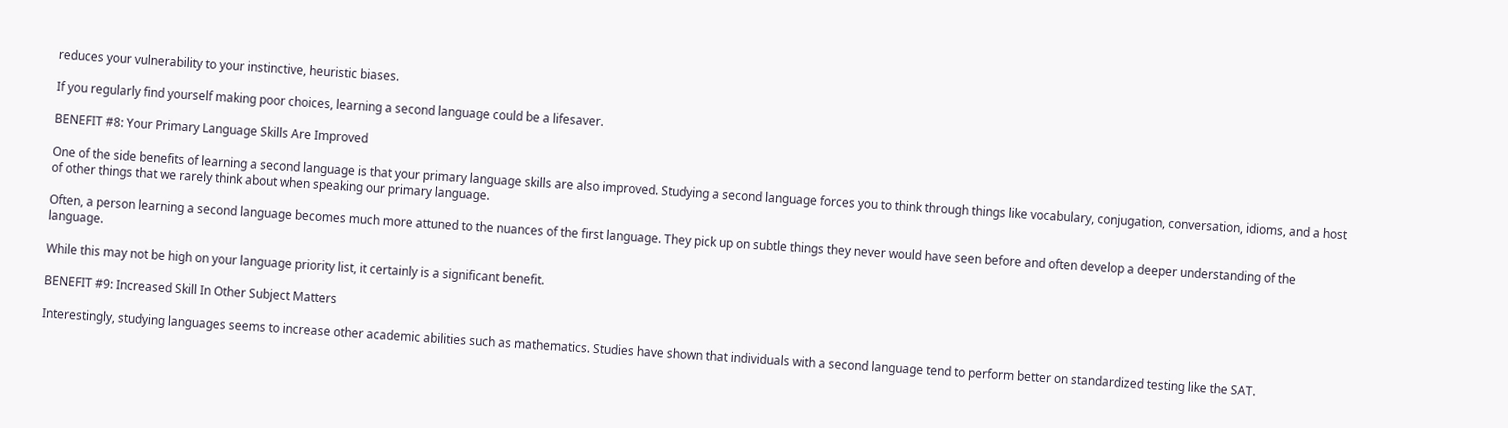reduces your vulnerability to your instinctive, heuristic biases.

If you regularly find yourself making poor choices, learning a second language could be a lifesaver.

BENEFIT #8: Your Primary Language Skills Are Improved

One of the side benefits of learning a second language is that your primary language skills are also improved. Studying a second language forces you to think through things like vocabulary, conjugation, conversation, idioms, and a host of other things that we rarely think about when speaking our primary language.

Often, a person learning a second language becomes much more attuned to the nuances of the first language. They pick up on subtle things they never would have seen before and often develop a deeper understanding of the language.

While this may not be high on your language priority list, it certainly is a significant benefit.

BENEFIT #9: Increased Skill In Other Subject Matters

Interestingly, studying languages seems to increase other academic abilities such as mathematics. Studies have shown that individuals with a second language tend to perform better on standardized testing like the SAT.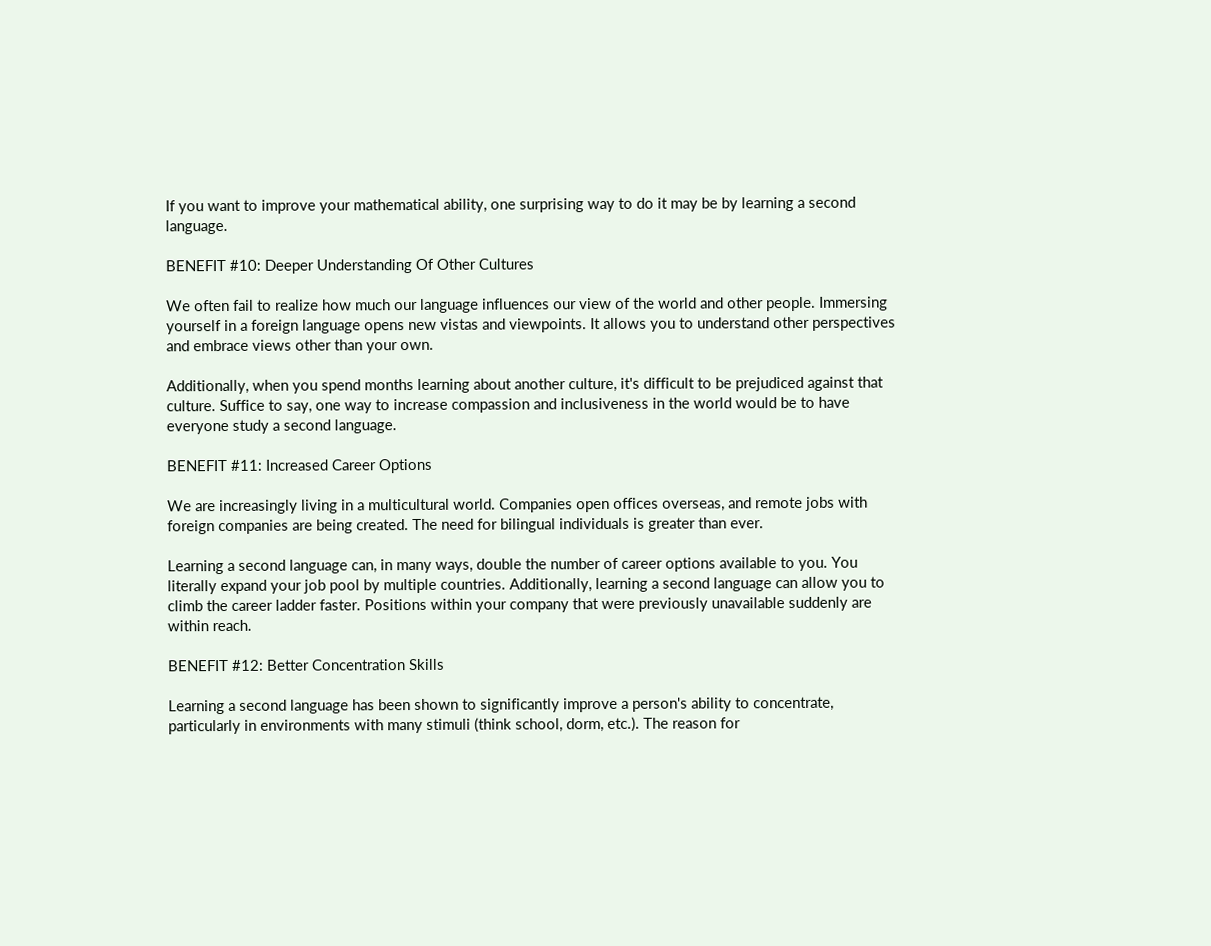If you want to improve your mathematical ability, one surprising way to do it may be by learning a second language.

BENEFIT #10: Deeper Understanding Of Other Cultures

We often fail to realize how much our language influences our view of the world and other people. Immersing yourself in a foreign language opens new vistas and viewpoints. It allows you to understand other perspectives and embrace views other than your own.

Additionally, when you spend months learning about another culture, it's difficult to be prejudiced against that culture. Suffice to say, one way to increase compassion and inclusiveness in the world would be to have everyone study a second language.

BENEFIT #11: Increased Career Options

We are increasingly living in a multicultural world. Companies open offices overseas, and remote jobs with foreign companies are being created. The need for bilingual individuals is greater than ever.

Learning a second language can, in many ways, double the number of career options available to you. You literally expand your job pool by multiple countries. Additionally, learning a second language can allow you to climb the career ladder faster. Positions within your company that were previously unavailable suddenly are within reach.

BENEFIT #12: Better Concentration Skills

Learning a second language has been shown to significantly improve a person's ability to concentrate, particularly in environments with many stimuli (think school, dorm, etc.). The reason for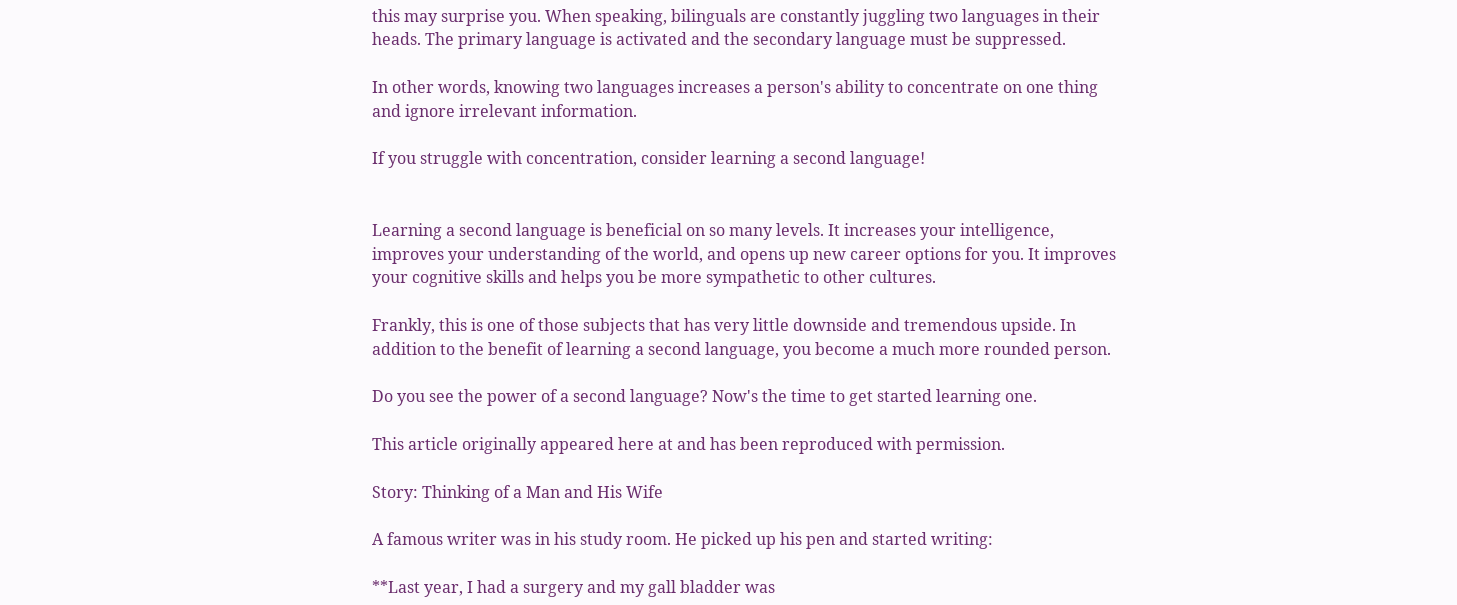this may surprise you. When speaking, bilinguals are constantly juggling two languages in their heads. The primary language is activated and the secondary language must be suppressed.

In other words, knowing two languages increases a person's ability to concentrate on one thing and ignore irrelevant information.

If you struggle with concentration, consider learning a second language!


Learning a second language is beneficial on so many levels. It increases your intelligence, improves your understanding of the world, and opens up new career options for you. It improves your cognitive skills and helps you be more sympathetic to other cultures.

Frankly, this is one of those subjects that has very little downside and tremendous upside. In addition to the benefit of learning a second language, you become a much more rounded person.

Do you see the power of a second language? Now's the time to get started learning one.

This article originally appeared here at and has been reproduced with permission.

Story: Thinking of a Man and His Wife

A famous writer was in his study room. He picked up his pen and started writing:

**Last year, I had a surgery and my gall bladder was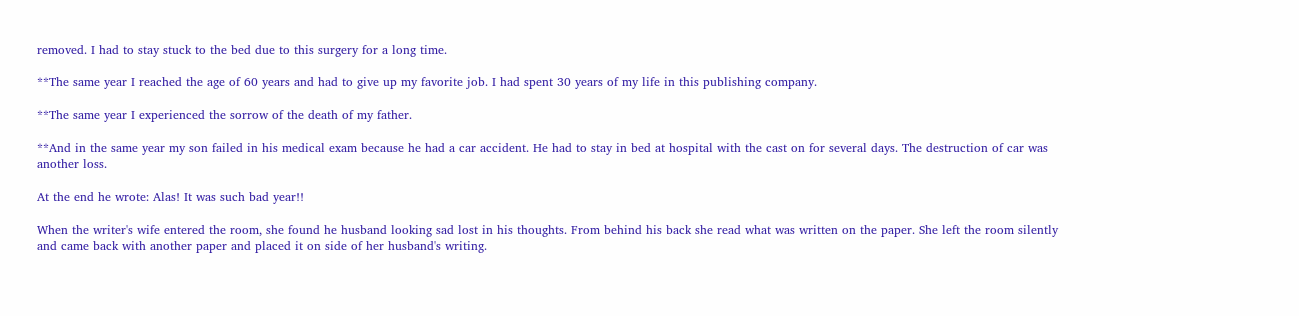removed. I had to stay stuck to the bed due to this surgery for a long time.

**The same year I reached the age of 60 years and had to give up my favorite job. I had spent 30 years of my life in this publishing company.

**The same year I experienced the sorrow of the death of my father.

**And in the same year my son failed in his medical exam because he had a car accident. He had to stay in bed at hospital with the cast on for several days. The destruction of car was another loss.

At the end he wrote: Alas! It was such bad year!!

When the writer's wife entered the room, she found he husband looking sad lost in his thoughts. From behind his back she read what was written on the paper. She left the room silently and came back with another paper and placed it on side of her husband's writing.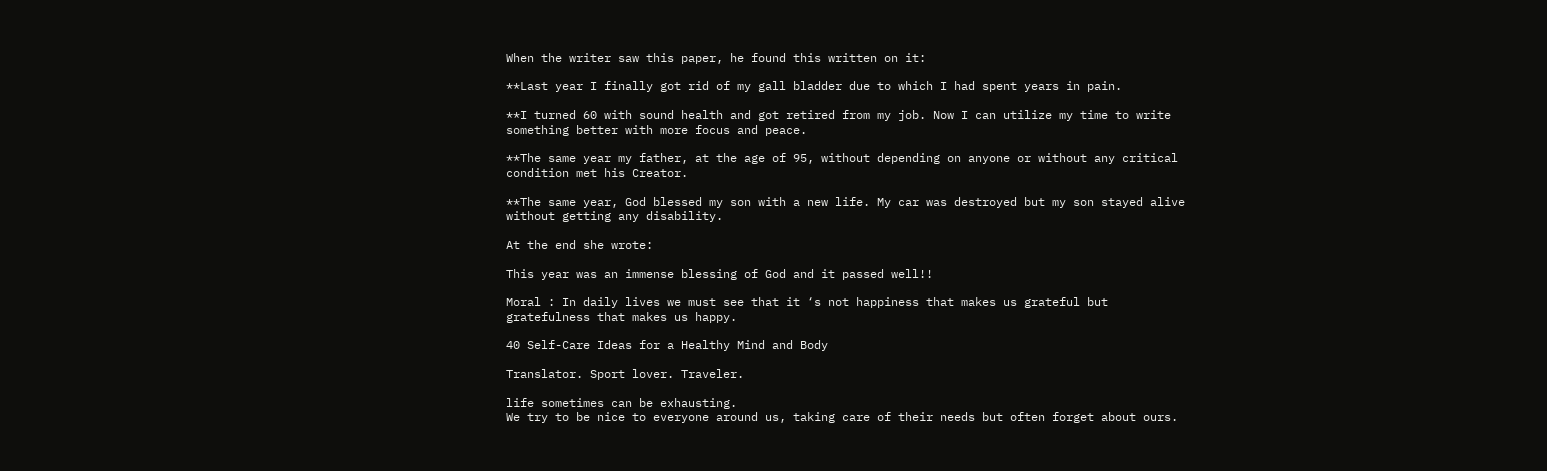When the writer saw this paper, he found this written on it:

**Last year I finally got rid of my gall bladder due to which I had spent years in pain.

**I turned 60 with sound health and got retired from my job. Now I can utilize my time to write something better with more focus and peace.

**The same year my father, at the age of 95, without depending on anyone or without any critical condition met his Creator.

**The same year, God blessed my son with a new life. My car was destroyed but my son stayed alive without getting any disability.

At the end she wrote:

This year was an immense blessing of God and it passed well!!

Moral : In daily lives we must see that it ‘s not happiness that makes us grateful but gratefulness that makes us happy.

40 Self-Care Ideas for a Healthy Mind and Body

Translator. Sport lover. Traveler.

life sometimes can be exhausting.
We try to be nice to everyone around us, taking care of their needs but often forget about ours.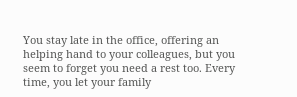You stay late in the office, offering an helping hand to your colleagues, but you seem to forget you need a rest too. Every time, you let your family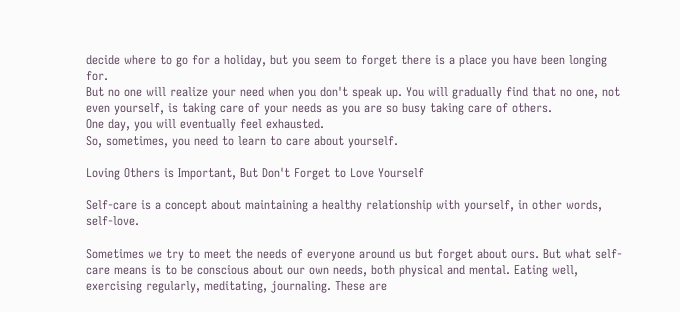decide where to go for a holiday, but you seem to forget there is a place you have been longing for.
But no one will realize your need when you don't speak up. You will gradually find that no one, not even yourself, is taking care of your needs as you are so busy taking care of others.
One day, you will eventually feel exhausted.
So, sometimes, you need to learn to care about yourself.

Loving Others is Important, But Don't Forget to Love Yourself

Self-care is a concept about maintaining a healthy relationship with yourself, in other words, self-love.

Sometimes we try to meet the needs of everyone around us but forget about ours. But what self-care means is to be conscious about our own needs, both physical and mental. Eating well, exercising regularly, meditating, journaling. These are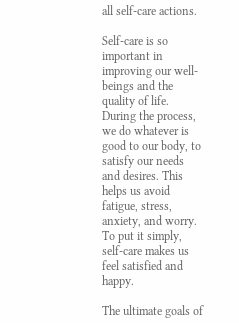all self-care actions.

Self-care is so important in improving our well-beings and the quality of life. During the process, we do whatever is good to our body, to satisfy our needs and desires. This helps us avoid fatigue, stress, anxiety, and worry. To put it simply, self-care makes us feel satisfied and happy.

The ultimate goals of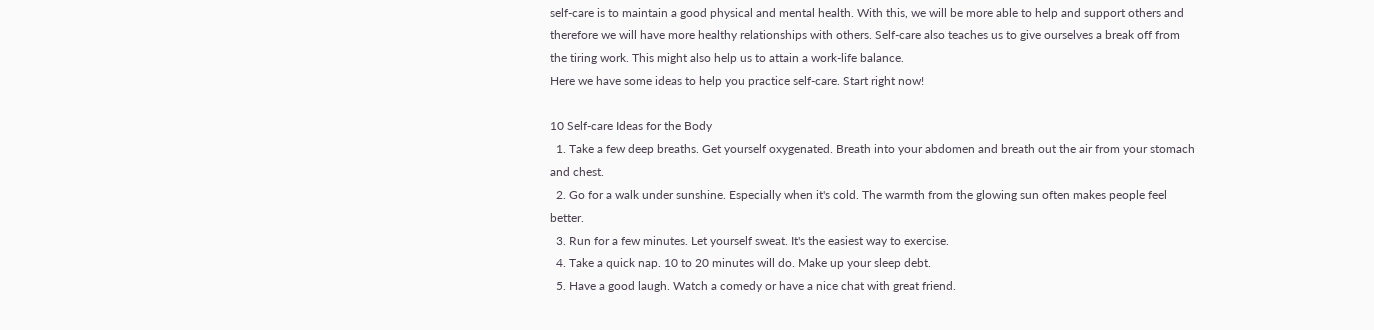self-care is to maintain a good physical and mental health. With this, we will be more able to help and support others and therefore we will have more healthy relationships with others. Self-care also teaches us to give ourselves a break off from the tiring work. This might also help us to attain a work-life balance.
Here we have some ideas to help you practice self-care. Start right now!

10 Self-care Ideas for the Body
  1. Take a few deep breaths. Get yourself oxygenated. Breath into your abdomen and breath out the air from your stomach and chest.
  2. Go for a walk under sunshine. Especially when it's cold. The warmth from the glowing sun often makes people feel better.
  3. Run for a few minutes. Let yourself sweat. It's the easiest way to exercise.
  4. Take a quick nap. 10 to 20 minutes will do. Make up your sleep debt.
  5. Have a good laugh. Watch a comedy or have a nice chat with great friend.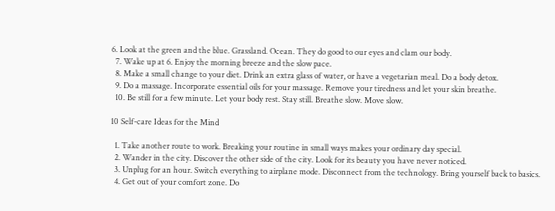6. Look at the green and the blue. Grassland. Ocean. They do good to our eyes and clam our body.
  7. Wake up at 6. Enjoy the morning breeze and the slow pace.
  8. Make a small change to your diet. Drink an extra glass of water, or have a vegetarian meal. Do a body detox.
  9. Do a massage. Incorporate essential oils for your massage. Remove your tiredness and let your skin breathe.
  10. Be still for a few minute. Let your body rest. Stay still. Breathe slow. Move slow.

10 Self-care Ideas for the Mind

  1. Take another route to work. Breaking your routine in small ways makes your ordinary day special.
  2. Wander in the city. Discover the other side of the city. Look for its beauty you have never noticed.
  3. Unplug for an hour. Switch everything to airplane mode. Disconnect from the technology. Bring yourself back to basics.
  4. Get out of your comfort zone. Do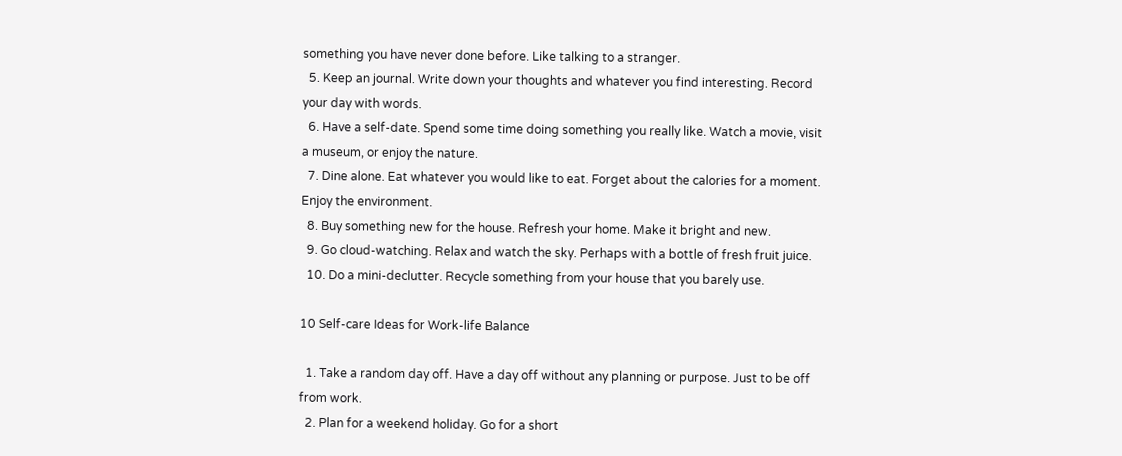something you have never done before. Like talking to a stranger.
  5. Keep an journal. Write down your thoughts and whatever you find interesting. Record your day with words.
  6. Have a self-date. Spend some time doing something you really like. Watch a movie, visit a museum, or enjoy the nature.
  7. Dine alone. Eat whatever you would like to eat. Forget about the calories for a moment. Enjoy the environment.
  8. Buy something new for the house. Refresh your home. Make it bright and new.
  9. Go cloud-watching. Relax and watch the sky. Perhaps with a bottle of fresh fruit juice.
  10. Do a mini-declutter. Recycle something from your house that you barely use.

10 Self-care Ideas for Work-life Balance

  1. Take a random day off. Have a day off without any planning or purpose. Just to be off from work.
  2. Plan for a weekend holiday. Go for a short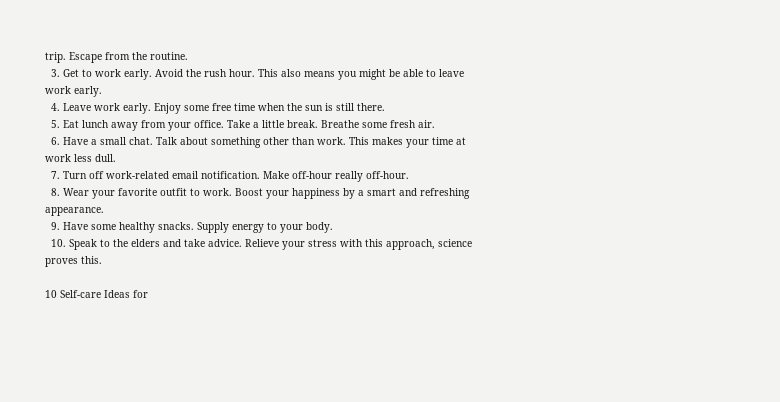trip. Escape from the routine.
  3. Get to work early. Avoid the rush hour. This also means you might be able to leave work early.
  4. Leave work early. Enjoy some free time when the sun is still there.
  5. Eat lunch away from your office. Take a little break. Breathe some fresh air.
  6. Have a small chat. Talk about something other than work. This makes your time at work less dull.
  7. Turn off work-related email notification. Make off-hour really off-hour.
  8. Wear your favorite outfit to work. Boost your happiness by a smart and refreshing appearance.
  9. Have some healthy snacks. Supply energy to your body.
  10. Speak to the elders and take advice. Relieve your stress with this approach, science proves this.

10 Self-care Ideas for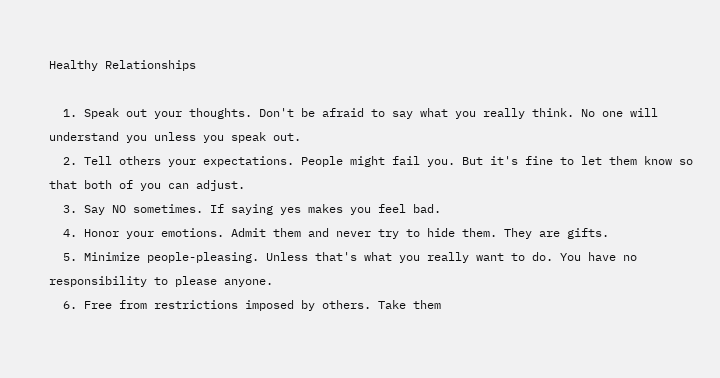Healthy Relationships

  1. Speak out your thoughts. Don't be afraid to say what you really think. No one will understand you unless you speak out.
  2. Tell others your expectations. People might fail you. But it's fine to let them know so that both of you can adjust.
  3. Say NO sometimes. If saying yes makes you feel bad.
  4. Honor your emotions. Admit them and never try to hide them. They are gifts.
  5. Minimize people-pleasing. Unless that's what you really want to do. You have no responsibility to please anyone.
  6. Free from restrictions imposed by others. Take them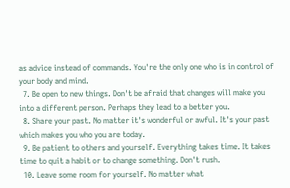as advice instead of commands. You're the only one who is in control of your body and mind.
  7. Be open to new things. Don't be afraid that changes will make you into a different person. Perhaps they lead to a better you.
  8. Share your past. No matter it's wonderful or awful. It's your past which makes you who you are today.
  9. Be patient to others and yourself. Everything takes time. It takes time to quit a habit or to change something. Don't rush.
  10. Leave some room for yourself. No matter what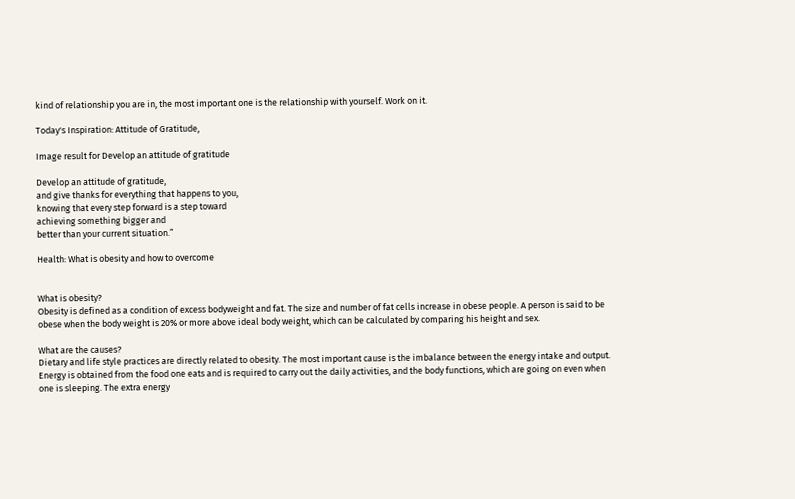kind of relationship you are in, the most important one is the relationship with yourself. Work on it.

Today's Inspiration: Attitude of Gratitude,

Image result for Develop an attitude of gratitude

Develop an attitude of gratitude,
and give thanks for everything that happens to you,
knowing that every step forward is a step toward
achieving something bigger and
better than your current situation.”

Health: What is obesity and how to overcome


What is obesity?
Obesity is defined as a condition of excess bodyweight and fat. The size and number of fat cells increase in obese people. A person is said to be obese when the body weight is 20% or more above ideal body weight, which can be calculated by comparing his height and sex.

What are the causes?
Dietary and life style practices are directly related to obesity. The most important cause is the imbalance between the energy intake and output. Energy is obtained from the food one eats and is required to carry out the daily activities, and the body functions, which are going on even when one is sleeping. The extra energy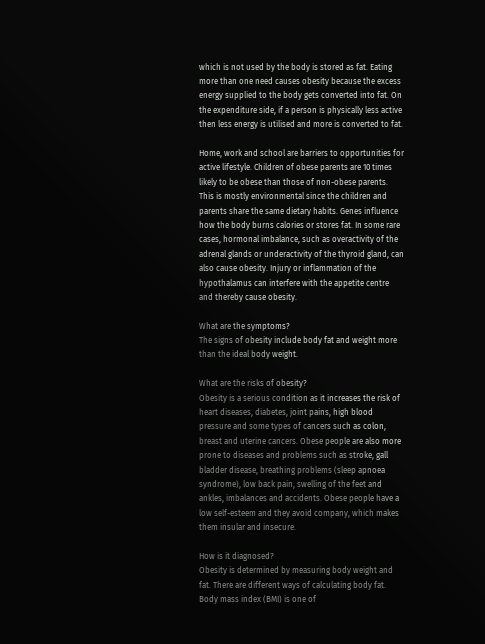which is not used by the body is stored as fat. Eating more than one need causes obesity because the excess energy supplied to the body gets converted into fat. On the expenditure side, if a person is physically less active then less energy is utilised and more is converted to fat.

Home, work and school are barriers to opportunities for active lifestyle. Children of obese parents are 10 times likely to be obese than those of non-obese parents. This is mostly environmental since the children and parents share the same dietary habits. Genes influence how the body burns calories or stores fat. In some rare cases, hormonal imbalance, such as overactivity of the adrenal glands or underactivity of the thyroid gland, can also cause obesity. Injury or inflammation of the hypothalamus can interfere with the appetite centre and thereby cause obesity.

What are the symptoms?
The signs of obesity include body fat and weight more than the ideal body weight.

What are the risks of obesity?
Obesity is a serious condition as it increases the risk of heart diseases, diabetes, joint pains, high blood pressure and some types of cancers such as colon, breast and uterine cancers. Obese people are also more prone to diseases and problems such as stroke, gall bladder disease, breathing problems (sleep apnoea syndrome), low back pain, swelling of the feet and ankles, imbalances and accidents. Obese people have a low self-esteem and they avoid company, which makes them insular and insecure.

How is it diagnosed?
Obesity is determined by measuring body weight and fat. There are different ways of calculating body fat. Body mass index (BMI) is one of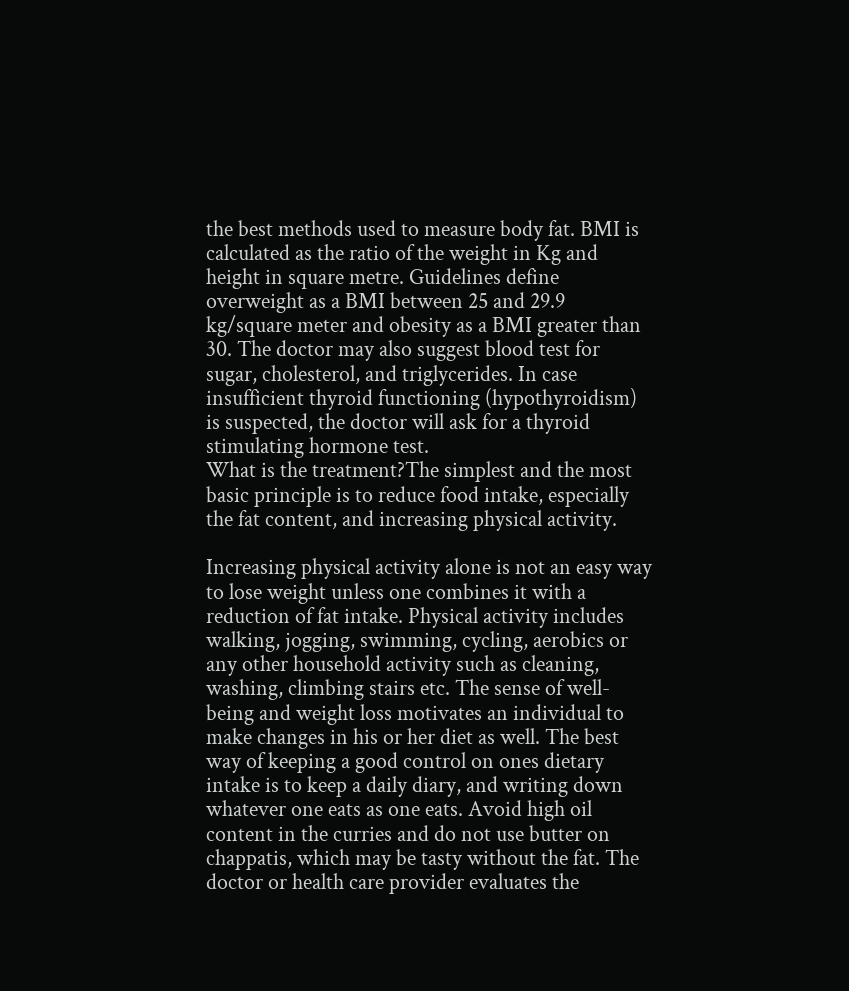the best methods used to measure body fat. BMI is calculated as the ratio of the weight in Kg and height in square metre. Guidelines define overweight as a BMI between 25 and 29.9 kg/square meter and obesity as a BMI greater than 30. The doctor may also suggest blood test for sugar, cholesterol, and triglycerides. In case insufficient thyroid functioning (hypothyroidism) is suspected, the doctor will ask for a thyroid stimulating hormone test.
What is the treatment?The simplest and the most basic principle is to reduce food intake, especially the fat content, and increasing physical activity.

Increasing physical activity alone is not an easy way to lose weight unless one combines it with a reduction of fat intake. Physical activity includes walking, jogging, swimming, cycling, aerobics or any other household activity such as cleaning, washing, climbing stairs etc. The sense of well-being and weight loss motivates an individual to make changes in his or her diet as well. The best way of keeping a good control on ones dietary intake is to keep a daily diary, and writing down whatever one eats as one eats. Avoid high oil content in the curries and do not use butter on chappatis, which may be tasty without the fat. The doctor or health care provider evaluates the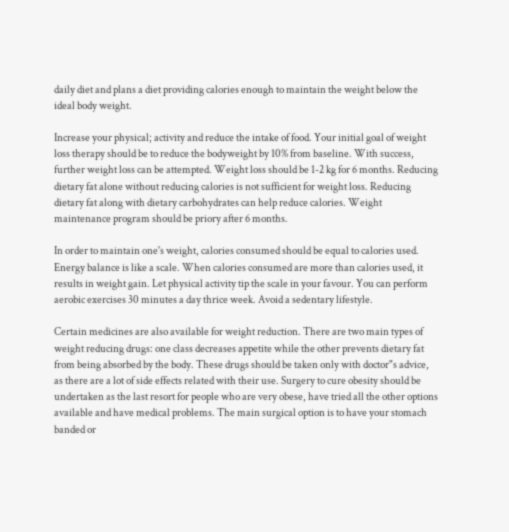daily diet and plans a diet providing calories enough to maintain the weight below the ideal body weight.

Increase your physical; activity and reduce the intake of food. Your initial goal of weight loss therapy should be to reduce the bodyweight by 10% from baseline. With success, further weight loss can be attempted. Weight loss should be 1-2 kg for 6 months. Reducing dietary fat alone without reducing calories is not sufficient for weight loss. Reducing dietary fat along with dietary carbohydrates can help reduce calories. Weight maintenance program should be priory after 6 months.

In order to maintain one's weight, calories consumed should be equal to calories used. Energy balance is like a scale. When calories consumed are more than calories used, it results in weight gain. Let physical activity tip the scale in your favour. You can perform aerobic exercises 30 minutes a day thrice week. Avoid a sedentary lifestyle.

Certain medicines are also available for weight reduction. There are two main types of weight reducing drugs: one class decreases appetite while the other prevents dietary fat from being absorbed by the body. These drugs should be taken only with doctor"s advice, as there are a lot of side effects related with their use. Surgery to cure obesity should be undertaken as the last resort for people who are very obese, have tried all the other options available and have medical problems. The main surgical option is to have your stomach banded or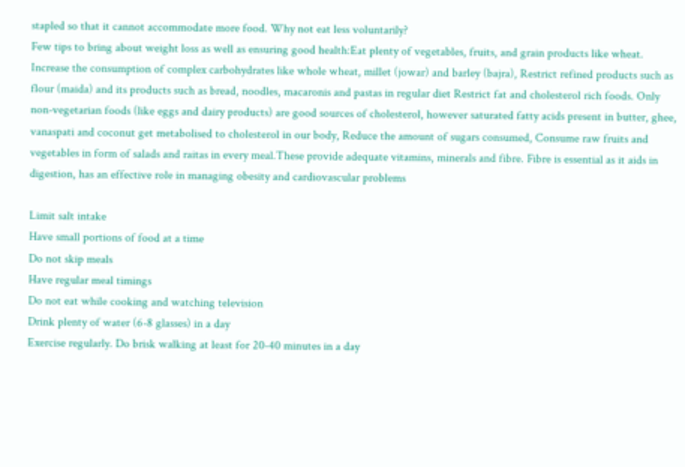stapled so that it cannot accommodate more food. Why not eat less voluntarily?
Few tips to bring about weight loss as well as ensuring good health:Eat plenty of vegetables, fruits, and grain products like wheat.
Increase the consumption of complex carbohydrates like whole wheat, millet (jowar) and barley (bajra), Restrict refined products such as flour (maida) and its products such as bread, noodles, macaronis and pastas in regular diet Restrict fat and cholesterol rich foods. Only non-vegetarian foods (like eggs and dairy products) are good sources of cholesterol, however saturated fatty acids present in butter, ghee, vanaspati and coconut get metabolised to cholesterol in our body, Reduce the amount of sugars consumed, Consume raw fruits and vegetables in form of salads and raitas in every meal.These provide adequate vitamins, minerals and fibre. Fibre is essential as it aids in digestion, has an effective role in managing obesity and cardiovascular problems

Limit salt intake
Have small portions of food at a time
Do not skip meals
Have regular meal timings
Do not eat while cooking and watching television
Drink plenty of water (6-8 glasses) in a day
Exercise regularly. Do brisk walking at least for 20-40 minutes in a day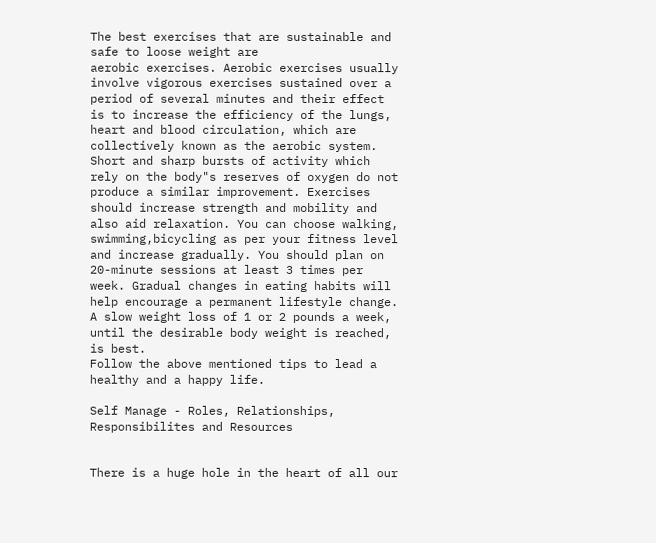The best exercises that are sustainable and safe to loose weight are
aerobic exercises. Aerobic exercises usually involve vigorous exercises sustained over a period of several minutes and their effect is to increase the efficiency of the lungs, heart and blood circulation, which are collectively known as the aerobic system. Short and sharp bursts of activity which rely on the body"s reserves of oxygen do not produce a similar improvement. Exercises should increase strength and mobility and also aid relaxation. You can choose walking, swimming,bicycling as per your fitness level and increase gradually. You should plan on 20-minute sessions at least 3 times per week. Gradual changes in eating habits will help encourage a permanent lifestyle change. A slow weight loss of 1 or 2 pounds a week, until the desirable body weight is reached, is best.
Follow the above mentioned tips to lead a healthy and a happy life.

Self Manage - Roles, Relationships, Responsibilites and Resources


There is a huge hole in the heart of all our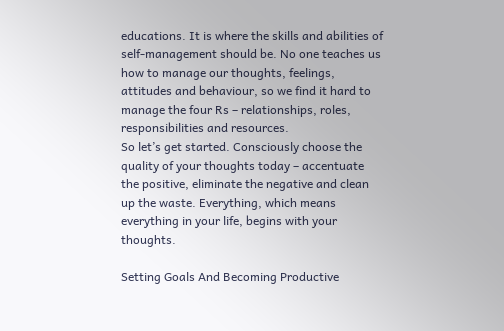educations. It is where the skills and abilities of self-management should be. No one teaches us how to manage our thoughts, feelings, attitudes and behaviour, so we find it hard to manage the four Rs – relationships, roles, responsibilities and resources.
So let’s get started. Consciously choose the quality of your thoughts today – accentuate the positive, eliminate the negative and clean up the waste. Everything, which means everything in your life, begins with your thoughts.

Setting Goals And Becoming Productive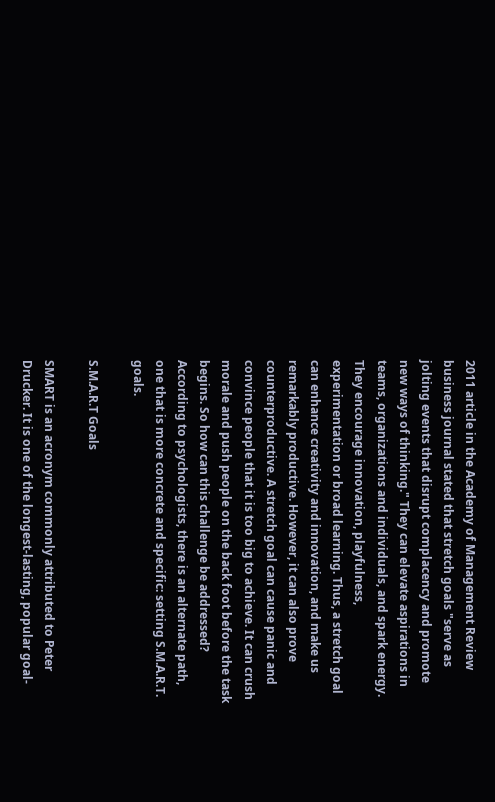2011 article in the Academy of Management Review business journal stated that stretch goals "serve as jolting events that disrupt complacency and promote new ways of thinking." They can elevate aspirations in teams, organizations and individuals, and spark energy. They encourage innovation, playfulness, experimentation or broad learning. Thus, a stretch goal can enhance creativity and innovation, and make us remarkably productive. However, it can also prove counterproductive. A stretch goal can cause panic and convince people that it is too big to achieve. It can crush morale and push people on the back foot before the task begins. So how can this challenge be addressed? According to psychologists, there is an alternate path, one that is more concrete and specific: setting S.M.A.R.T. goals.

S.M.A.R.T Goals

SMART is an acronym commonly attributed to Peter Drucker. It is one of the longest-lasting, popular goal-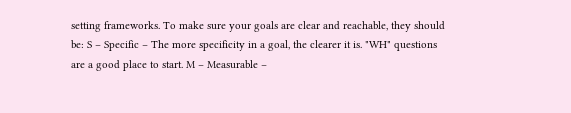setting frameworks. To make sure your goals are clear and reachable, they should be: S – Specific – The more specificity in a goal, the clearer it is. "WH" questions are a good place to start. M – Measurable –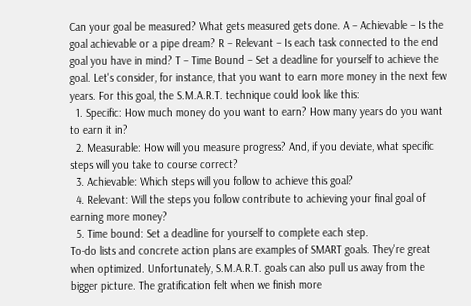Can your goal be measured? What gets measured gets done. A – Achievable – Is the goal achievable or a pipe dream? R – Relevant – Is each task connected to the end goal you have in mind? T – Time Bound – Set a deadline for yourself to achieve the goal. Let's consider, for instance, that you want to earn more money in the next few years. For this goal, the S.M.A.R.T. technique could look like this:
  1. Specific: How much money do you want to earn? How many years do you want to earn it in?
  2. Measurable: How will you measure progress? And, if you deviate, what specific steps will you take to course correct?
  3. Achievable: Which steps will you follow to achieve this goal?
  4. Relevant: Will the steps you follow contribute to achieving your final goal of earning more money?
  5. Time bound: Set a deadline for yourself to complete each step.
To-do lists and concrete action plans are examples of SMART goals. They're great when optimized. Unfortunately, S.M.A.R.T. goals can also pull us away from the bigger picture. The gratification felt when we finish more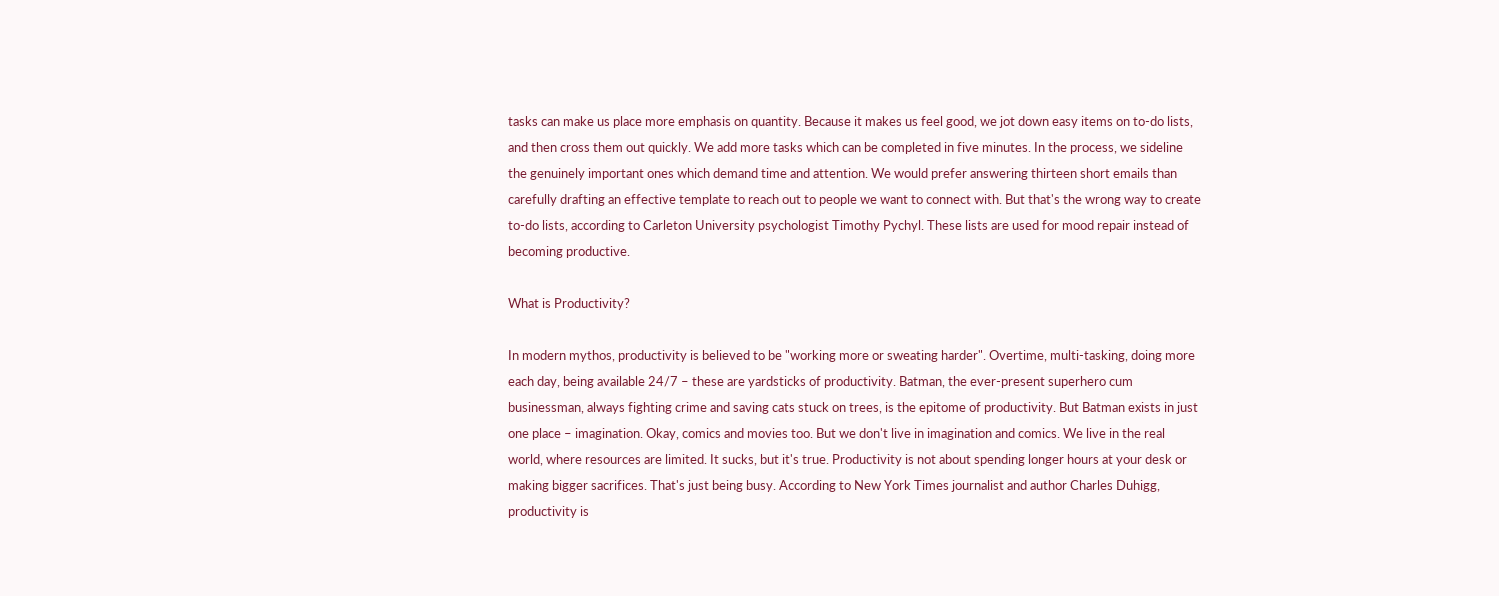tasks can make us place more emphasis on quantity. Because it makes us feel good, we jot down easy items on to-do lists, and then cross them out quickly. We add more tasks which can be completed in five minutes. In the process, we sideline the genuinely important ones which demand time and attention. We would prefer answering thirteen short emails than carefully drafting an effective template to reach out to people we want to connect with. But that's the wrong way to create to-do lists, according to Carleton University psychologist Timothy Pychyl. These lists are used for mood repair instead of becoming productive.

What is Productivity?

In modern mythos, productivity is believed to be "working more or sweating harder". Overtime, multi-tasking, doing more each day, being available 24/7 – these are yardsticks of productivity. Batman, the ever-present superhero cum businessman, always fighting crime and saving cats stuck on trees, is the epitome of productivity. But Batman exists in just one place – imagination. Okay, comics and movies too. But we don't live in imagination and comics. We live in the real world, where resources are limited. It sucks, but it's true. Productivity is not about spending longer hours at your desk or making bigger sacrifices. That's just being busy. According to New York Times journalist and author Charles Duhigg, productivity is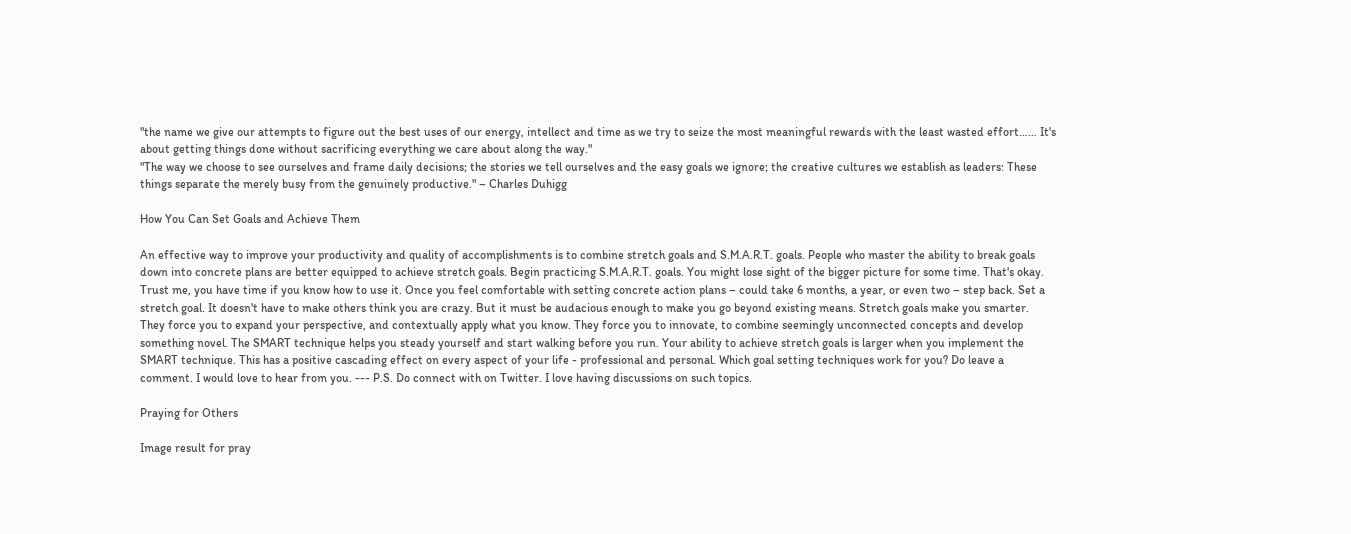"the name we give our attempts to figure out the best uses of our energy, intellect and time as we try to seize the most meaningful rewards with the least wasted effort…… It's about getting things done without sacrificing everything we care about along the way."
"The way we choose to see ourselves and frame daily decisions; the stories we tell ourselves and the easy goals we ignore; the creative cultures we establish as leaders: These things separate the merely busy from the genuinely productive." – Charles Duhigg

How You Can Set Goals and Achieve Them

An effective way to improve your productivity and quality of accomplishments is to combine stretch goals and S.M.A.R.T. goals. People who master the ability to break goals down into concrete plans are better equipped to achieve stretch goals. Begin practicing S.M.A.R.T. goals. You might lose sight of the bigger picture for some time. That's okay. Trust me, you have time if you know how to use it. Once you feel comfortable with setting concrete action plans – could take 6 months, a year, or even two – step back. Set a stretch goal. It doesn't have to make others think you are crazy. But it must be audacious enough to make you go beyond existing means. Stretch goals make you smarter. They force you to expand your perspective, and contextually apply what you know. They force you to innovate, to combine seemingly unconnected concepts and develop something novel. The SMART technique helps you steady yourself and start walking before you run. Your ability to achieve stretch goals is larger when you implement the SMART technique. This has a positive cascading effect on every aspect of your life - professional and personal. Which goal setting techniques work for you? Do leave a comment. I would love to hear from you. --- P.S. Do connect with on Twitter. I love having discussions on such topics.

Praying for Others

Image result for pray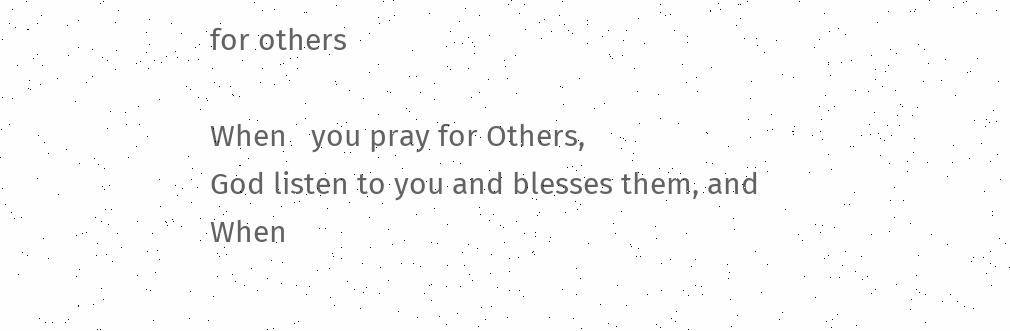for others

When   you pray for Others,
God listen to you and blesses them, and
When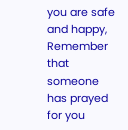you are safe and happy,
Remember that someone has prayed for you